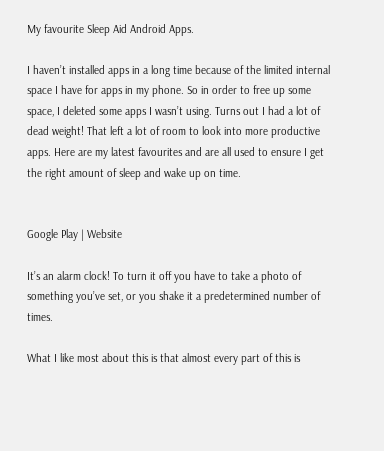My favourite Sleep Aid Android Apps.

I haven’t installed apps in a long time because of the limited internal space I have for apps in my phone. So in order to free up some space, I deleted some apps I wasn’t using. Turns out I had a lot of dead weight! That left a lot of room to look into more productive apps. Here are my latest favourites and are all used to ensure I get the right amount of sleep and wake up on time.


Google Play | Website

It’s an alarm clock! To turn it off you have to take a photo of something you’ve set, or you shake it a predetermined number of times.

What I like most about this is that almost every part of this is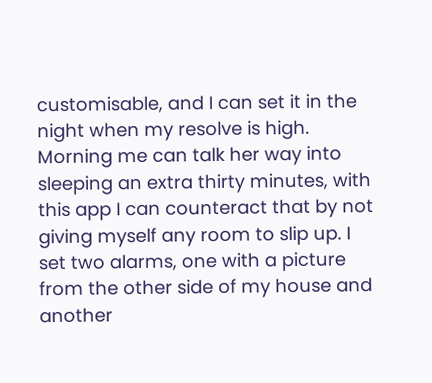customisable, and I can set it in the night when my resolve is high. Morning me can talk her way into sleeping an extra thirty minutes, with this app I can counteract that by not giving myself any room to slip up. I set two alarms, one with a picture from the other side of my house and another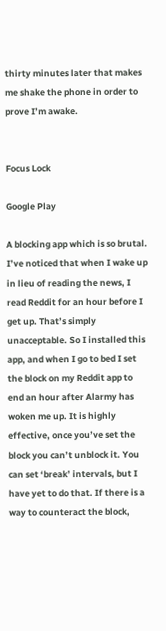thirty minutes later that makes me shake the phone in order to prove I’m awake.


Focus Lock

Google Play

A blocking app which is so brutal. I’ve noticed that when I wake up in lieu of reading the news, I read Reddit for an hour before I get up. That’s simply unacceptable. So I installed this app, and when I go to bed I set the block on my Reddit app to end an hour after Alarmy has woken me up. It is highly effective, once you’ve set the block you can’t unblock it. You can set ‘break’ intervals, but I have yet to do that. If there is a way to counteract the block,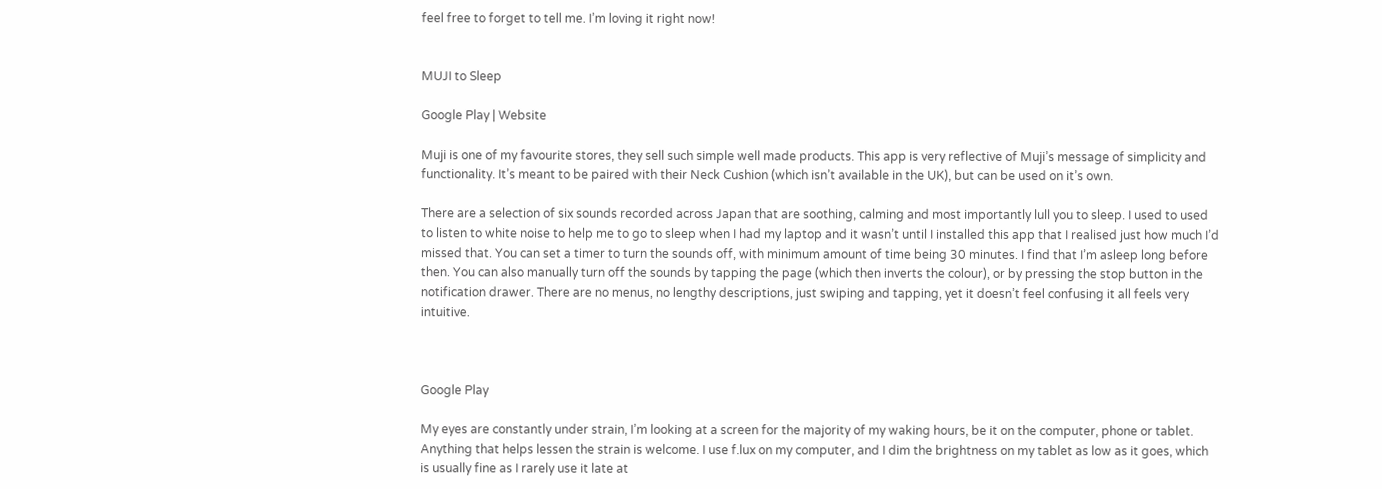feel free to forget to tell me. I’m loving it right now!


MUJI to Sleep

Google Play | Website

Muji is one of my favourite stores, they sell such simple well made products. This app is very reflective of Muji’s message of simplicity and functionality. It’s meant to be paired with their Neck Cushion (which isn’t available in the UK), but can be used on it’s own.

There are a selection of six sounds recorded across Japan that are soothing, calming and most importantly lull you to sleep. I used to used to listen to white noise to help me to go to sleep when I had my laptop and it wasn’t until I installed this app that I realised just how much I’d missed that. You can set a timer to turn the sounds off, with minimum amount of time being 30 minutes. I find that I’m asleep long before then. You can also manually turn off the sounds by tapping the page (which then inverts the colour), or by pressing the stop button in the notification drawer. There are no menus, no lengthy descriptions, just swiping and tapping, yet it doesn’t feel confusing it all feels very intuitive.



Google Play

My eyes are constantly under strain, I’m looking at a screen for the majority of my waking hours, be it on the computer, phone or tablet. Anything that helps lessen the strain is welcome. I use f.lux on my computer, and I dim the brightness on my tablet as low as it goes, which is usually fine as I rarely use it late at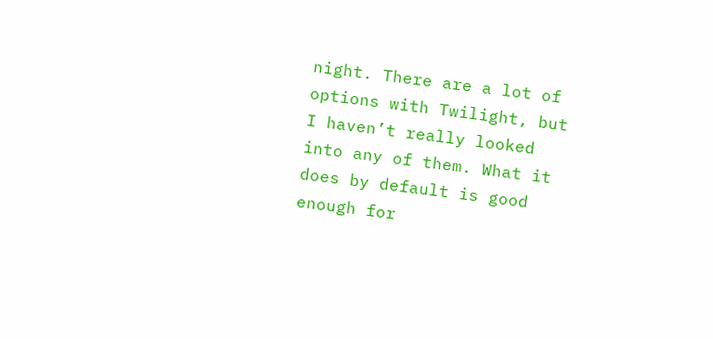night. There are a lot of options with Twilight, but I haven’t really looked into any of them. What it does by default is good enough for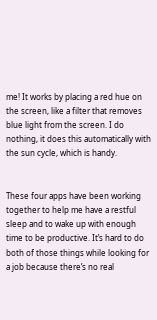me! It works by placing a red hue on the screen, like a filter that removes blue light from the screen. I do nothing, it does this automatically with the sun cycle, which is handy.


These four apps have been working together to help me have a restful sleep and to wake up with enough time to be productive. It’s hard to do both of those things while looking for a job because there’s no real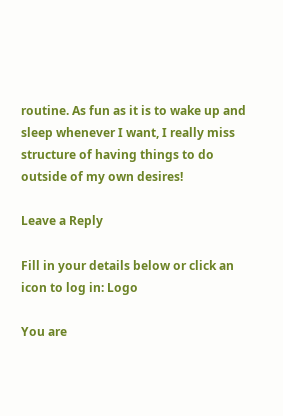routine. As fun as it is to wake up and sleep whenever I want, I really miss structure of having things to do outside of my own desires!

Leave a Reply

Fill in your details below or click an icon to log in: Logo

You are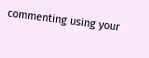commenting using your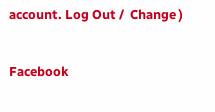account. Log Out /  Change )

Facebook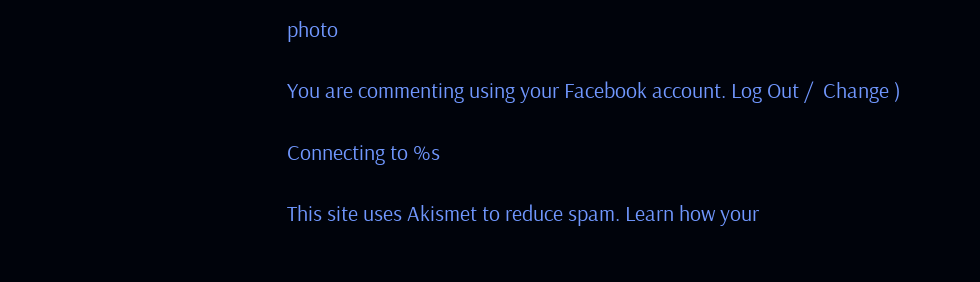photo

You are commenting using your Facebook account. Log Out /  Change )

Connecting to %s

This site uses Akismet to reduce spam. Learn how your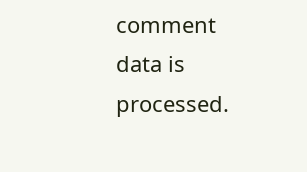comment data is processed.